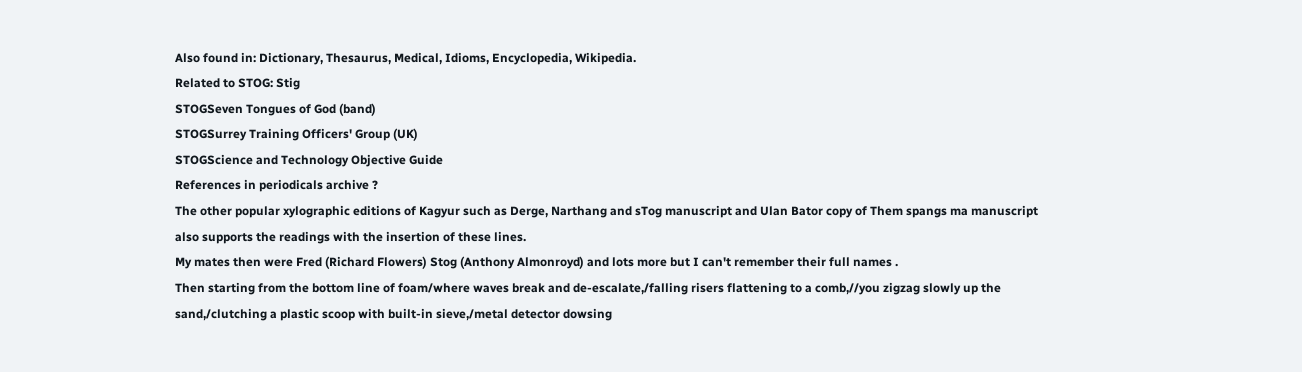Also found in: Dictionary, Thesaurus, Medical, Idioms, Encyclopedia, Wikipedia.
Related to STOG: Stig
STOGSeven Tongues of God (band)
STOGSurrey Training Officers' Group (UK)
STOGScience and Technology Objective Guide
References in periodicals archive ?
The other popular xylographic editions of Kagyur such as Derge, Narthang and sTog manuscript and Ulan Bator copy of Them spangs ma manuscript also supports the readings with the insertion of these lines.
My mates then were Fred (Richard Flowers) Stog (Anthony Almonroyd) and lots more but I can't remember their full names .
Then starting from the bottom line of foam/where waves break and de-escalate,/falling risers flattening to a comb,//you zigzag slowly up the sand,/clutching a plastic scoop with built-in sieve,/metal detector dowsing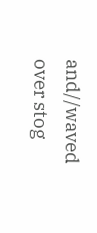and//waved over stog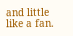and little like a fan.